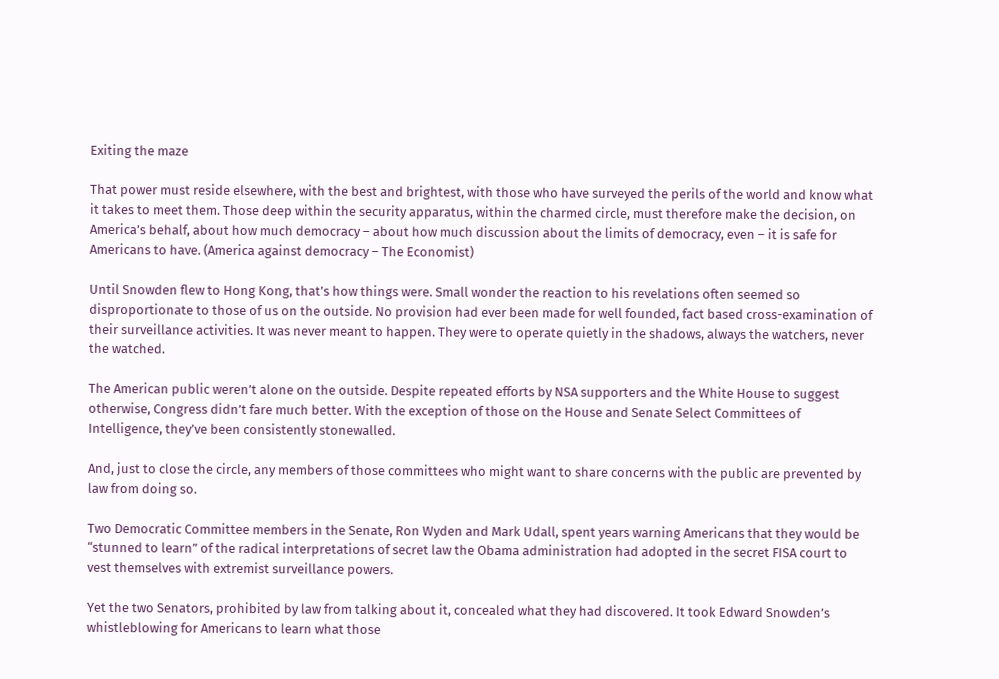Exiting the maze

That power must reside elsewhere, with the best and brightest, with those who have surveyed the perils of the world and know what it takes to meet them. Those deep within the security apparatus, within the charmed circle, must therefore make the decision, on America’s behalf, about how much democracy – about how much discussion about the limits of democracy, even – it is safe for Americans to have. (America against democracy – The Economist)

Until Snowden flew to Hong Kong, that’s how things were. Small wonder the reaction to his revelations often seemed so disproportionate to those of us on the outside. No provision had ever been made for well founded, fact based cross-examination of their surveillance activities. It was never meant to happen. They were to operate quietly in the shadows, always the watchers, never the watched.

The American public weren’t alone on the outside. Despite repeated efforts by NSA supporters and the White House to suggest otherwise, Congress didn’t fare much better. With the exception of those on the House and Senate Select Committees of Intelligence, they’ve been consistently stonewalled.

And, just to close the circle, any members of those committees who might want to share concerns with the public are prevented by law from doing so.

Two Democratic Committee members in the Senate, Ron Wyden and Mark Udall, spent years warning Americans that they would be “stunned to learn” of the radical interpretations of secret law the Obama administration had adopted in the secret FISA court to vest themselves with extremist surveillance powers.

Yet the two Senators, prohibited by law from talking about it, concealed what they had discovered. It took Edward Snowden’s whistleblowing for Americans to learn what those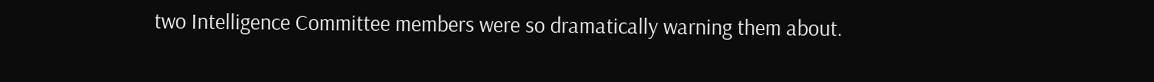two Intelligence Committee members were so dramatically warning them about.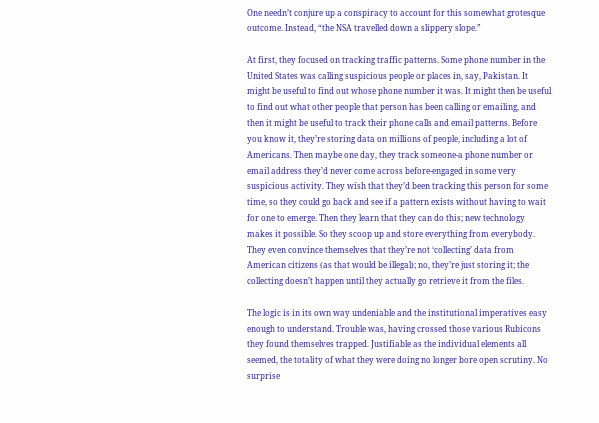One needn’t conjure up a conspiracy to account for this somewhat grotesque outcome. Instead, “the NSA travelled down a slippery slope.”

At first, they focused on tracking traffic patterns. Some phone number in the United States was calling suspicious people or places in, say, Pakistan. It might be useful to find out whose phone number it was. It might then be useful to find out what other people that person has been calling or emailing, and then it might be useful to track their phone calls and email patterns. Before you know it, they’re storing data on millions of people, including a lot of Americans. Then maybe one day, they track someone-a phone number or email address they’d never come across before-engaged in some very suspicious activity. They wish that they’d been tracking this person for some time, so they could go back and see if a pattern exists without having to wait for one to emerge. Then they learn that they can do this; new technology makes it possible. So they scoop up and store everything from everybody. They even convince themselves that they’re not ‘collecting’ data from American citizens (as that would be illegal); no, they’re just storing it; the collecting doesn’t happen until they actually go retrieve it from the files.

The logic is in its own way undeniable and the institutional imperatives easy enough to understand. Trouble was, having crossed those various Rubicons they found themselves trapped. Justifiable as the individual elements all seemed, the totality of what they were doing no longer bore open scrutiny. No surprise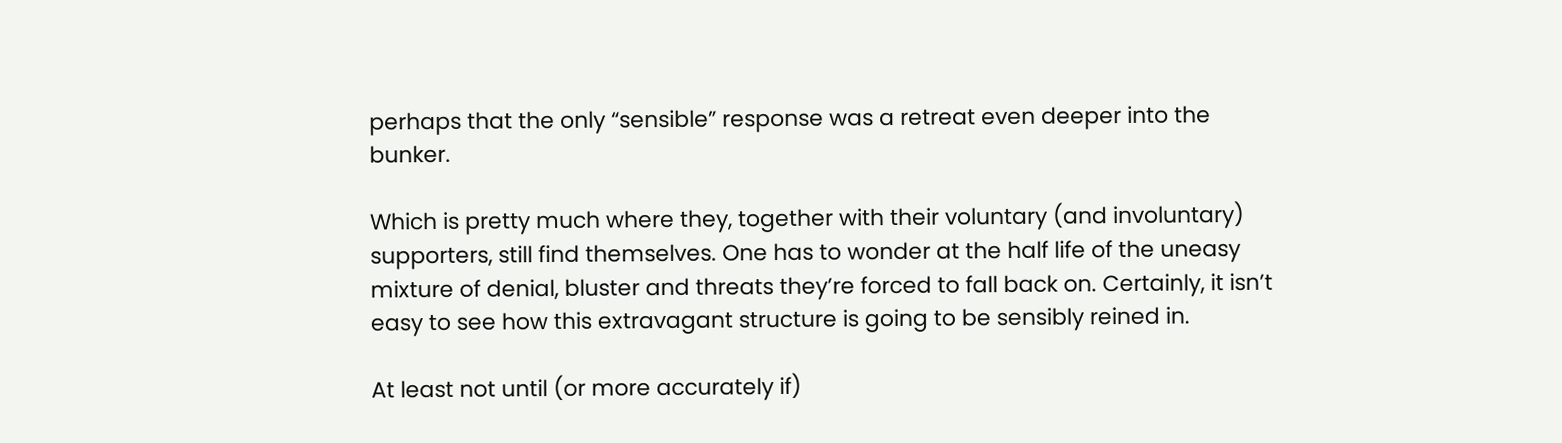perhaps that the only “sensible” response was a retreat even deeper into the bunker.

Which is pretty much where they, together with their voluntary (and involuntary) supporters, still find themselves. One has to wonder at the half life of the uneasy mixture of denial, bluster and threats they’re forced to fall back on. Certainly, it isn’t easy to see how this extravagant structure is going to be sensibly reined in.

At least not until (or more accurately if)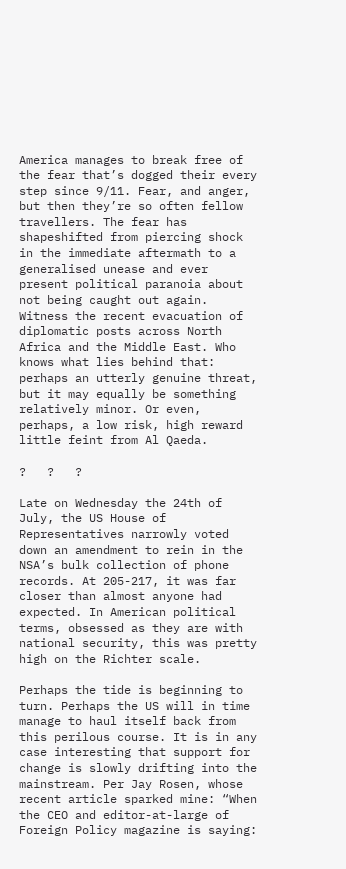America manages to break free of the fear that’s dogged their every step since 9/11. Fear, and anger, but then they’re so often fellow travellers. The fear has shapeshifted from piercing shock in the immediate aftermath to a generalised unease and ever present political paranoia about not being caught out again. Witness the recent evacuation of diplomatic posts across North Africa and the Middle East. Who knows what lies behind that: perhaps an utterly genuine threat, but it may equally be something relatively minor. Or even, perhaps, a low risk, high reward little feint from Al Qaeda.

?   ?   ?

Late on Wednesday the 24th of July, the US House of Representatives narrowly voted down an amendment to rein in the NSA’s bulk collection of phone records. At 205-217, it was far closer than almost anyone had expected. In American political terms, obsessed as they are with national security, this was pretty high on the Richter scale.

Perhaps the tide is beginning to turn. Perhaps the US will in time manage to haul itself back from this perilous course. It is in any case interesting that support for change is slowly drifting into the mainstream. Per Jay Rosen, whose recent article sparked mine: “When the CEO and editor-at-large of Foreign Policy magazine is saying: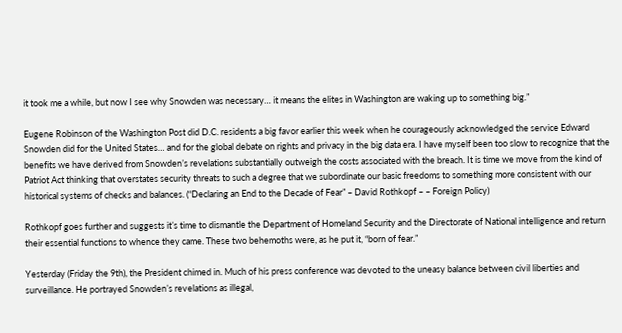it took me a while, but now I see why Snowden was necessary… it means the elites in Washington are waking up to something big.”

Eugene Robinson of the Washington Post did D.C. residents a big favor earlier this week when he courageously acknowledged the service Edward Snowden did for the United States… and for the global debate on rights and privacy in the big data era. I have myself been too slow to recognize that the benefits we have derived from Snowden’s revelations substantially outweigh the costs associated with the breach. It is time we move from the kind of Patriot Act thinking that overstates security threats to such a degree that we subordinate our basic freedoms to something more consistent with our historical systems of checks and balances. (“Declaring an End to the Decade of Fear” – David Rothkopf – – Foreign Policy)

Rothkopf goes further and suggests it’s time to dismantle the Department of Homeland Security and the Directorate of National intelligence and return their essential functions to whence they came. These two behemoths were, as he put it, “born of fear.”

Yesterday (Friday the 9th), the President chimed in. Much of his press conference was devoted to the uneasy balance between civil liberties and surveillance. He portrayed Snowden’s revelations as illegal,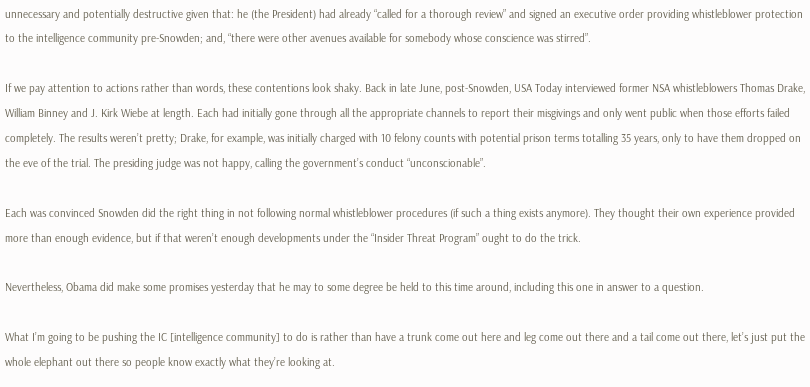unnecessary and potentially destructive given that: he (the President) had already “called for a thorough review” and signed an executive order providing whistleblower protection to the intelligence community pre-Snowden; and, “there were other avenues available for somebody whose conscience was stirred”.

If we pay attention to actions rather than words, these contentions look shaky. Back in late June, post-Snowden, USA Today interviewed former NSA whistleblowers Thomas Drake, William Binney and J. Kirk Wiebe at length. Each had initially gone through all the appropriate channels to report their misgivings and only went public when those efforts failed completely. The results weren’t pretty; Drake, for example, was initially charged with 10 felony counts with potential prison terms totalling 35 years, only to have them dropped on the eve of the trial. The presiding judge was not happy, calling the government’s conduct “unconscionable”.

Each was convinced Snowden did the right thing in not following normal whistleblower procedures (if such a thing exists anymore). They thought their own experience provided more than enough evidence, but if that weren’t enough developments under the “Insider Threat Program” ought to do the trick.

Nevertheless, Obama did make some promises yesterday that he may to some degree be held to this time around, including this one in answer to a question.

What I’m going to be pushing the IC [intelligence community] to do is rather than have a trunk come out here and leg come out there and a tail come out there, let’s just put the whole elephant out there so people know exactly what they’re looking at.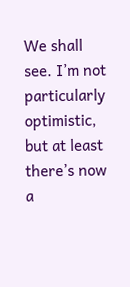We shall see. I’m not particularly optimistic, but at least there’s now a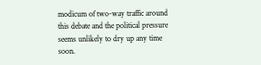modicum of two-way traffic around this debate and the political pressure seems unlikely to dry up any time soon.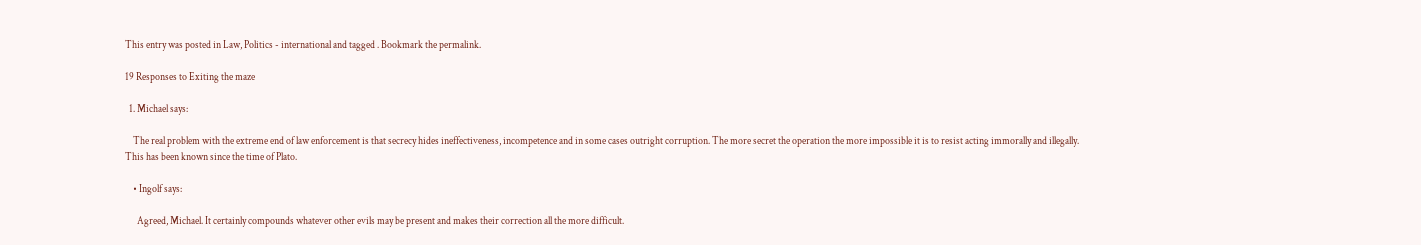This entry was posted in Law, Politics - international and tagged . Bookmark the permalink.

19 Responses to Exiting the maze

  1. Michael says:

    The real problem with the extreme end of law enforcement is that secrecy hides ineffectiveness, incompetence and in some cases outright corruption. The more secret the operation the more impossible it is to resist acting immorally and illegally. This has been known since the time of Plato.

    • Ingolf says:

      Agreed, Michael. It certainly compounds whatever other evils may be present and makes their correction all the more difficult.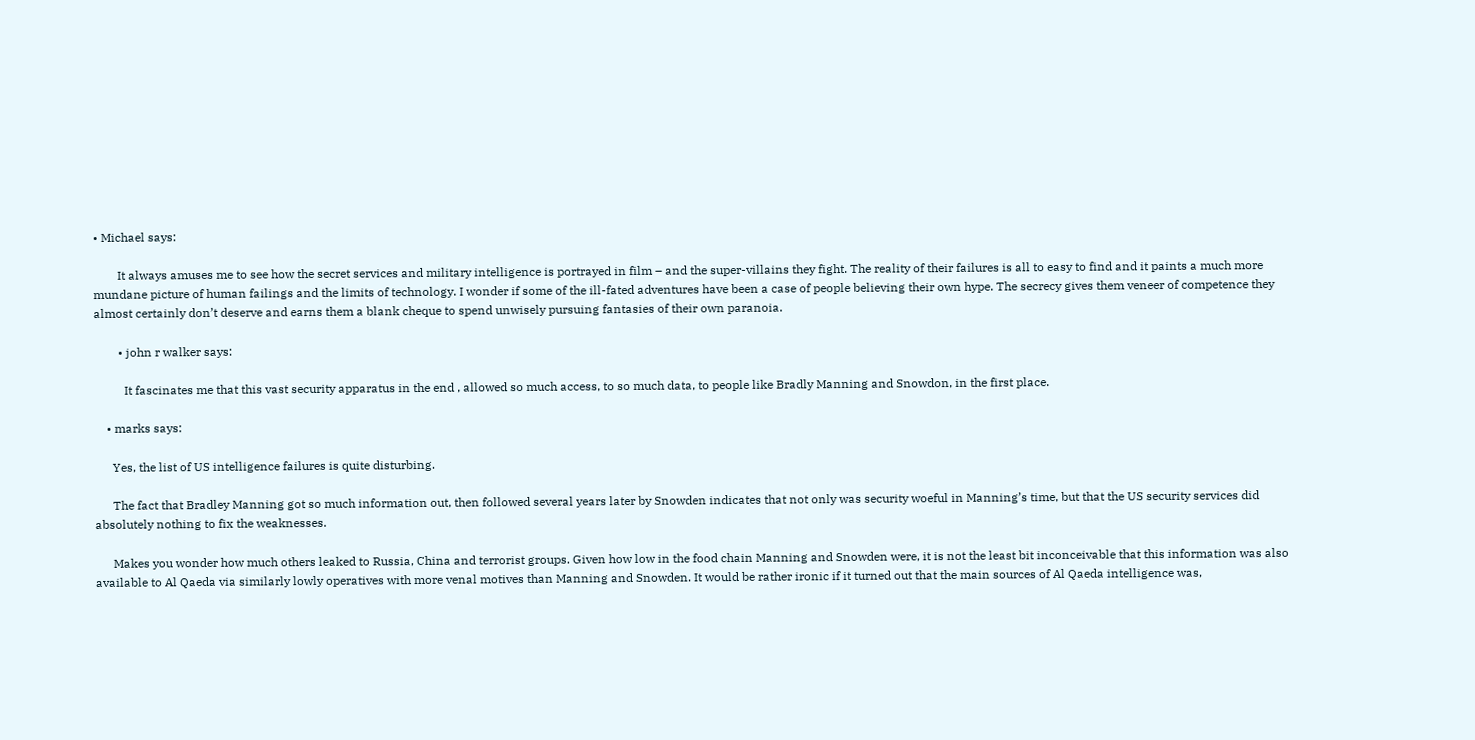• Michael says:

        It always amuses me to see how the secret services and military intelligence is portrayed in film – and the super-villains they fight. The reality of their failures is all to easy to find and it paints a much more mundane picture of human failings and the limits of technology. I wonder if some of the ill-fated adventures have been a case of people believing their own hype. The secrecy gives them veneer of competence they almost certainly don’t deserve and earns them a blank cheque to spend unwisely pursuing fantasies of their own paranoia.

        • john r walker says:

          It fascinates me that this vast security apparatus in the end , allowed so much access, to so much data, to people like Bradly Manning and Snowdon, in the first place.

    • marks says:

      Yes, the list of US intelligence failures is quite disturbing.

      The fact that Bradley Manning got so much information out, then followed several years later by Snowden indicates that not only was security woeful in Manning’s time, but that the US security services did absolutely nothing to fix the weaknesses.

      Makes you wonder how much others leaked to Russia, China and terrorist groups. Given how low in the food chain Manning and Snowden were, it is not the least bit inconceivable that this information was also available to Al Qaeda via similarly lowly operatives with more venal motives than Manning and Snowden. It would be rather ironic if it turned out that the main sources of Al Qaeda intelligence was,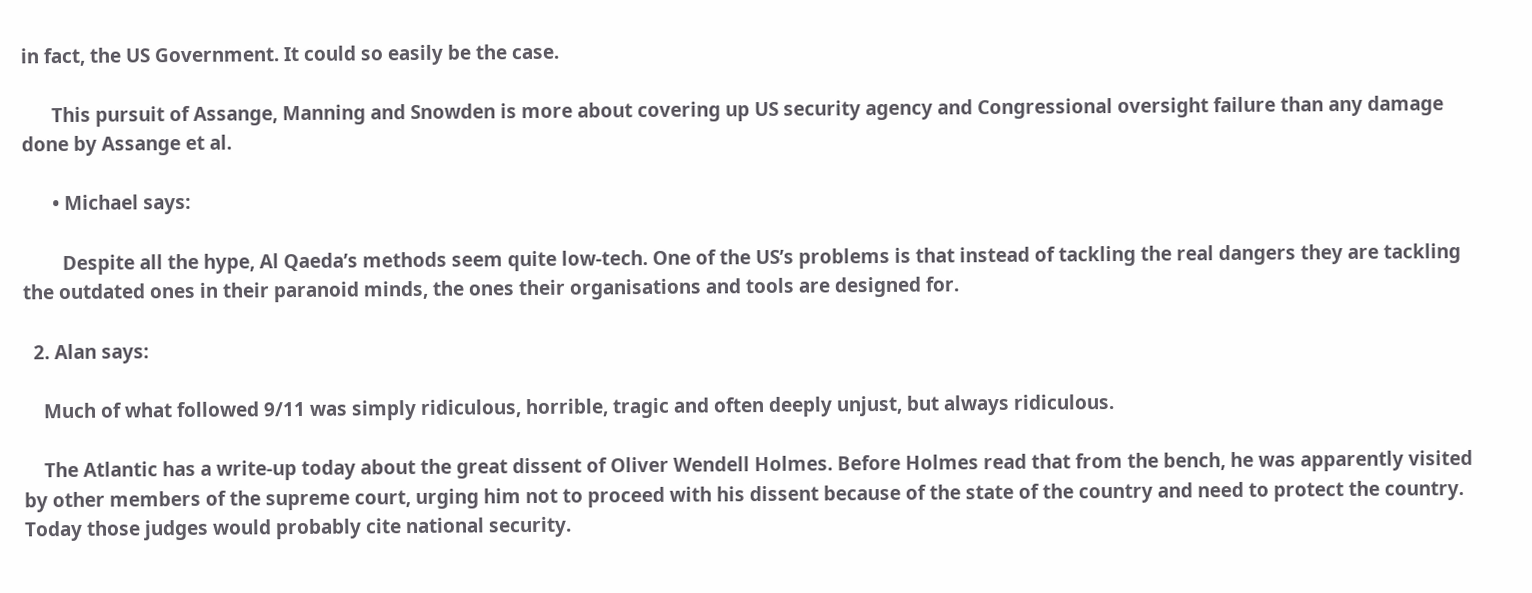in fact, the US Government. It could so easily be the case.

      This pursuit of Assange, Manning and Snowden is more about covering up US security agency and Congressional oversight failure than any damage done by Assange et al.

      • Michael says:

        Despite all the hype, Al Qaeda’s methods seem quite low-tech. One of the US’s problems is that instead of tackling the real dangers they are tackling the outdated ones in their paranoid minds, the ones their organisations and tools are designed for.

  2. Alan says:

    Much of what followed 9/11 was simply ridiculous, horrible, tragic and often deeply unjust, but always ridiculous.

    The Atlantic has a write-up today about the great dissent of Oliver Wendell Holmes. Before Holmes read that from the bench, he was apparently visited by other members of the supreme court, urging him not to proceed with his dissent because of the state of the country and need to protect the country. Today those judges would probably cite national security.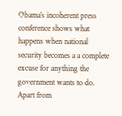Obama’s incoherent press conference shows what happens when national security becomes a a complete excuse for anything the government wants to do. Apart from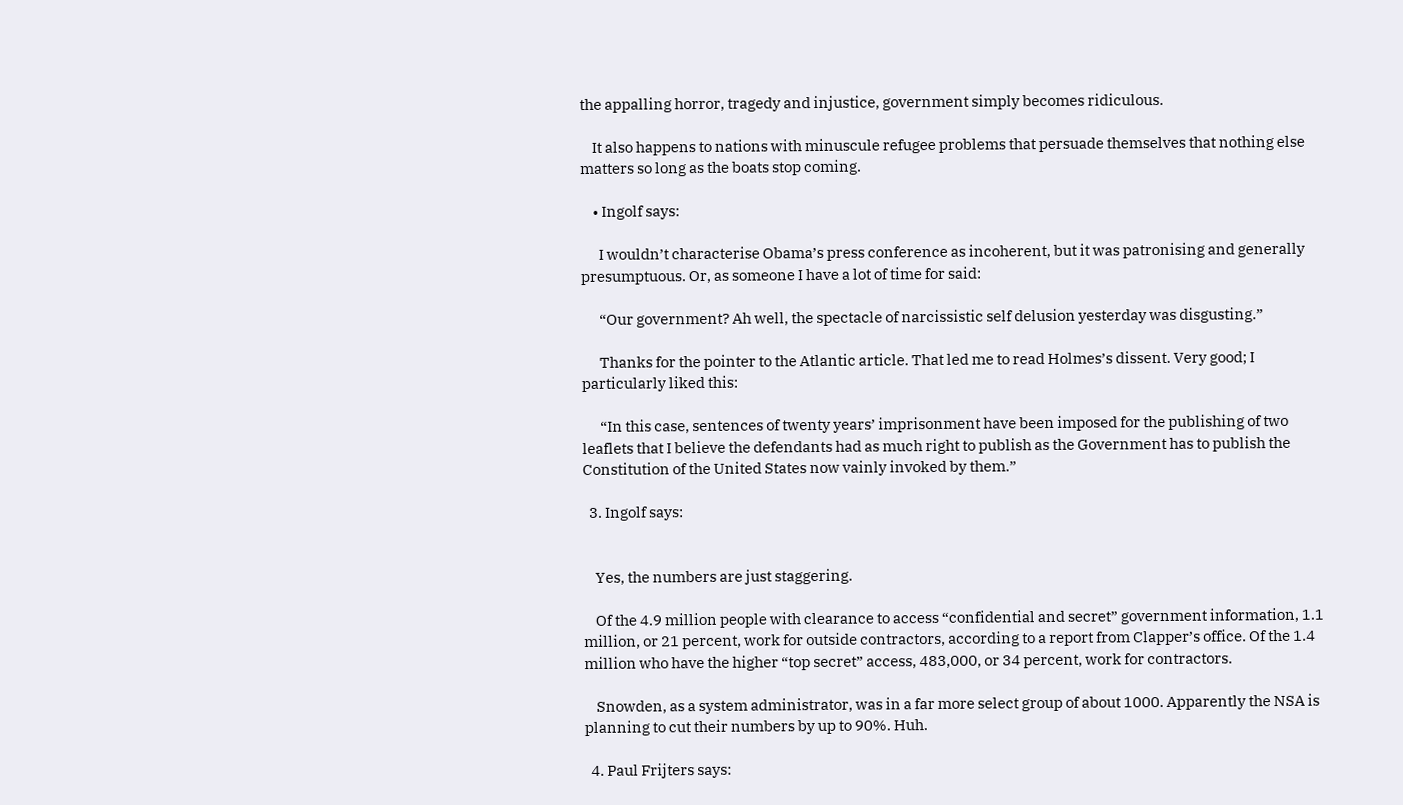the appalling horror, tragedy and injustice, government simply becomes ridiculous.

    It also happens to nations with minuscule refugee problems that persuade themselves that nothing else matters so long as the boats stop coming.

    • Ingolf says:

      I wouldn’t characterise Obama’s press conference as incoherent, but it was patronising and generally presumptuous. Or, as someone I have a lot of time for said:

      “Our government? Ah well, the spectacle of narcissistic self delusion yesterday was disgusting.”

      Thanks for the pointer to the Atlantic article. That led me to read Holmes’s dissent. Very good; I particularly liked this:

      “In this case, sentences of twenty years’ imprisonment have been imposed for the publishing of two leaflets that I believe the defendants had as much right to publish as the Government has to publish the Constitution of the United States now vainly invoked by them.”

  3. Ingolf says:


    Yes, the numbers are just staggering.

    Of the 4.9 million people with clearance to access “confidential and secret” government information, 1.1 million, or 21 percent, work for outside contractors, according to a report from Clapper’s office. Of the 1.4 million who have the higher “top secret” access, 483,000, or 34 percent, work for contractors.

    Snowden, as a system administrator, was in a far more select group of about 1000. Apparently the NSA is planning to cut their numbers by up to 90%. Huh.

  4. Paul Frijters says: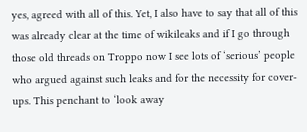yes, agreed with all of this. Yet, I also have to say that all of this was already clear at the time of wikileaks and if I go through those old threads on Troppo now I see lots of ‘serious’ people who argued against such leaks and for the necessity for cover-ups. This penchant to ‘look away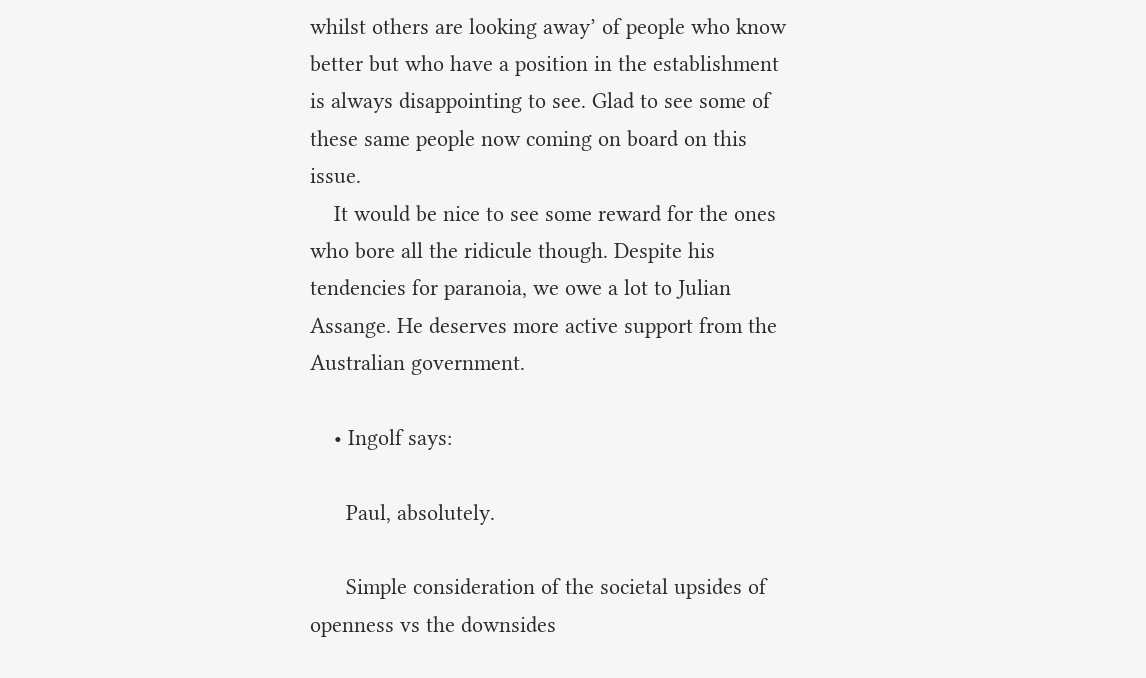whilst others are looking away’ of people who know better but who have a position in the establishment is always disappointing to see. Glad to see some of these same people now coming on board on this issue.
    It would be nice to see some reward for the ones who bore all the ridicule though. Despite his tendencies for paranoia, we owe a lot to Julian Assange. He deserves more active support from the Australian government.

    • Ingolf says:

      Paul, absolutely.

      Simple consideration of the societal upsides of openness vs the downsides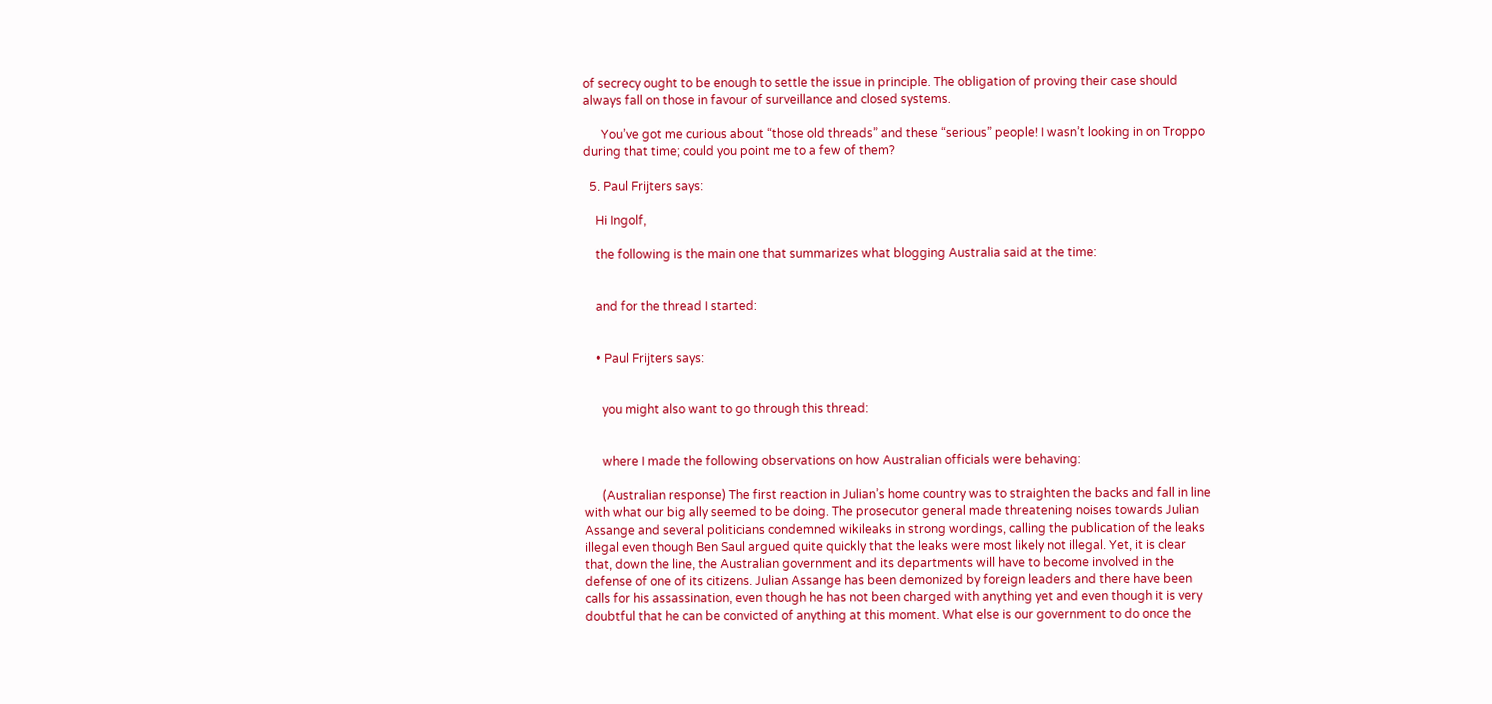of secrecy ought to be enough to settle the issue in principle. The obligation of proving their case should always fall on those in favour of surveillance and closed systems.

      You’ve got me curious about “those old threads” and these “serious” people! I wasn’t looking in on Troppo during that time; could you point me to a few of them?

  5. Paul Frijters says:

    Hi Ingolf,

    the following is the main one that summarizes what blogging Australia said at the time:


    and for the thread I started:


    • Paul Frijters says:


      you might also want to go through this thread:


      where I made the following observations on how Australian officials were behaving:

      (Australian response) The first reaction in Julian’s home country was to straighten the backs and fall in line with what our big ally seemed to be doing. The prosecutor general made threatening noises towards Julian Assange and several politicians condemned wikileaks in strong wordings, calling the publication of the leaks illegal even though Ben Saul argued quite quickly that the leaks were most likely not illegal. Yet, it is clear that, down the line, the Australian government and its departments will have to become involved in the defense of one of its citizens. Julian Assange has been demonized by foreign leaders and there have been calls for his assassination, even though he has not been charged with anything yet and even though it is very doubtful that he can be convicted of anything at this moment. What else is our government to do once the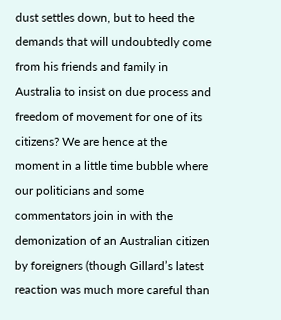dust settles down, but to heed the demands that will undoubtedly come from his friends and family in Australia to insist on due process and freedom of movement for one of its citizens? We are hence at the moment in a little time bubble where our politicians and some commentators join in with the demonization of an Australian citizen by foreigners (though Gillard’s latest reaction was much more careful than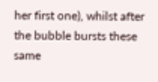her first one), whilst after the bubble bursts these same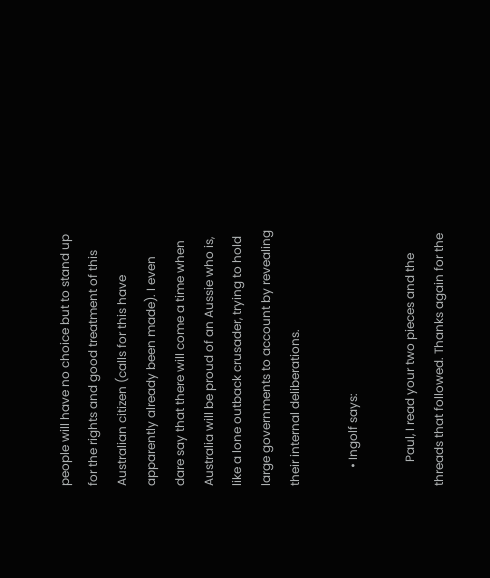people will have no choice but to stand up for the rights and good treatment of this Australian citizen (calls for this have apparently already been made). I even dare say that there will come a time when Australia will be proud of an Aussie who is, like a lone outback crusader, trying to hold large governments to account by revealing their internal deliberations.

      • Ingolf says:

        Paul, I read your two pieces and the threads that followed. Thanks again for the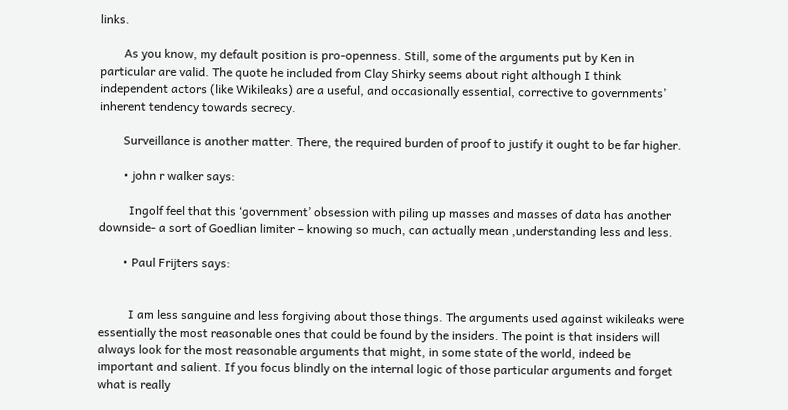links.

        As you know, my default position is pro-openness. Still, some of the arguments put by Ken in particular are valid. The quote he included from Clay Shirky seems about right although I think independent actors (like Wikileaks) are a useful, and occasionally essential, corrective to governments’ inherent tendency towards secrecy.

        Surveillance is another matter. There, the required burden of proof to justify it ought to be far higher.

        • john r walker says:

          Ingolf feel that this ‘government’ obsession with piling up masses and masses of data has another downside- a sort of Goedlian limiter – knowing so much, can actually mean ,understanding less and less.

        • Paul Frijters says:


          I am less sanguine and less forgiving about those things. The arguments used against wikileaks were essentially the most reasonable ones that could be found by the insiders. The point is that insiders will always look for the most reasonable arguments that might, in some state of the world, indeed be important and salient. If you focus blindly on the internal logic of those particular arguments and forget what is really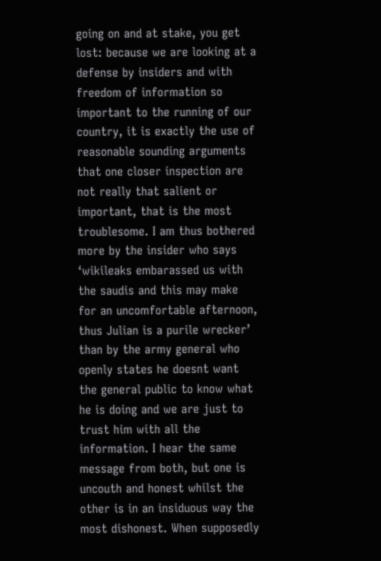going on and at stake, you get lost: because we are looking at a defense by insiders and with freedom of information so important to the running of our country, it is exactly the use of reasonable sounding arguments that one closer inspection are not really that salient or important, that is the most troublesome. I am thus bothered more by the insider who says ‘wikileaks embarassed us with the saudis and this may make for an uncomfortable afternoon, thus Julian is a purile wrecker’ than by the army general who openly states he doesnt want the general public to know what he is doing and we are just to trust him with all the information. I hear the same message from both, but one is uncouth and honest whilst the other is in an insiduous way the most dishonest. When supposedly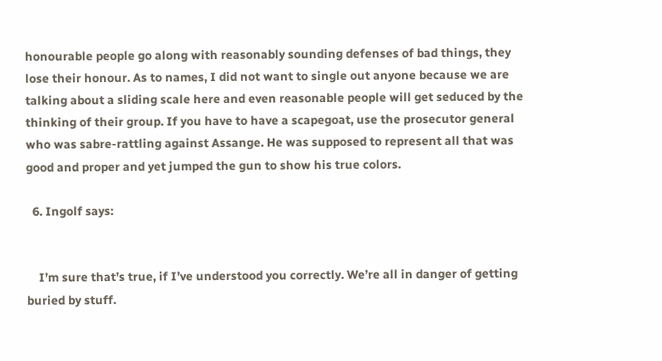honourable people go along with reasonably sounding defenses of bad things, they lose their honour. As to names, I did not want to single out anyone because we are talking about a sliding scale here and even reasonable people will get seduced by the thinking of their group. If you have to have a scapegoat, use the prosecutor general who was sabre-rattling against Assange. He was supposed to represent all that was good and proper and yet jumped the gun to show his true colors.

  6. Ingolf says:


    I’m sure that’s true, if I’ve understood you correctly. We’re all in danger of getting buried by stuff.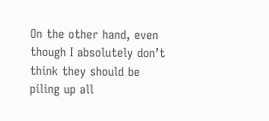On the other hand, even though I absolutely don’t think they should be piling up all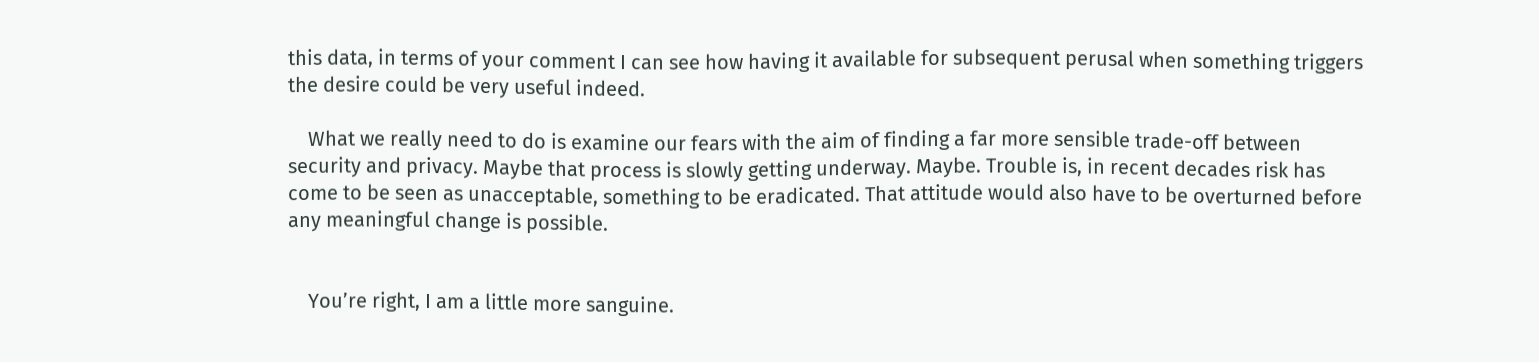this data, in terms of your comment I can see how having it available for subsequent perusal when something triggers the desire could be very useful indeed.

    What we really need to do is examine our fears with the aim of finding a far more sensible trade-off between security and privacy. Maybe that process is slowly getting underway. Maybe. Trouble is, in recent decades risk has come to be seen as unacceptable, something to be eradicated. That attitude would also have to be overturned before any meaningful change is possible.


    You’re right, I am a little more sanguine.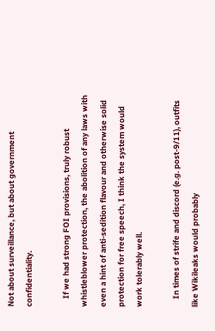Not about surveillance, but about government confidentiality.

    If we had strong FOI provisions, truly robust whistleblower protection, the abolition of any laws with even a hint of anti-sedition flavour and otherwise solid protection for free speech, I think the system would work tolerably well.

    In times of strife and discord (e.g. post-9/11), outfits like Wikileaks would probably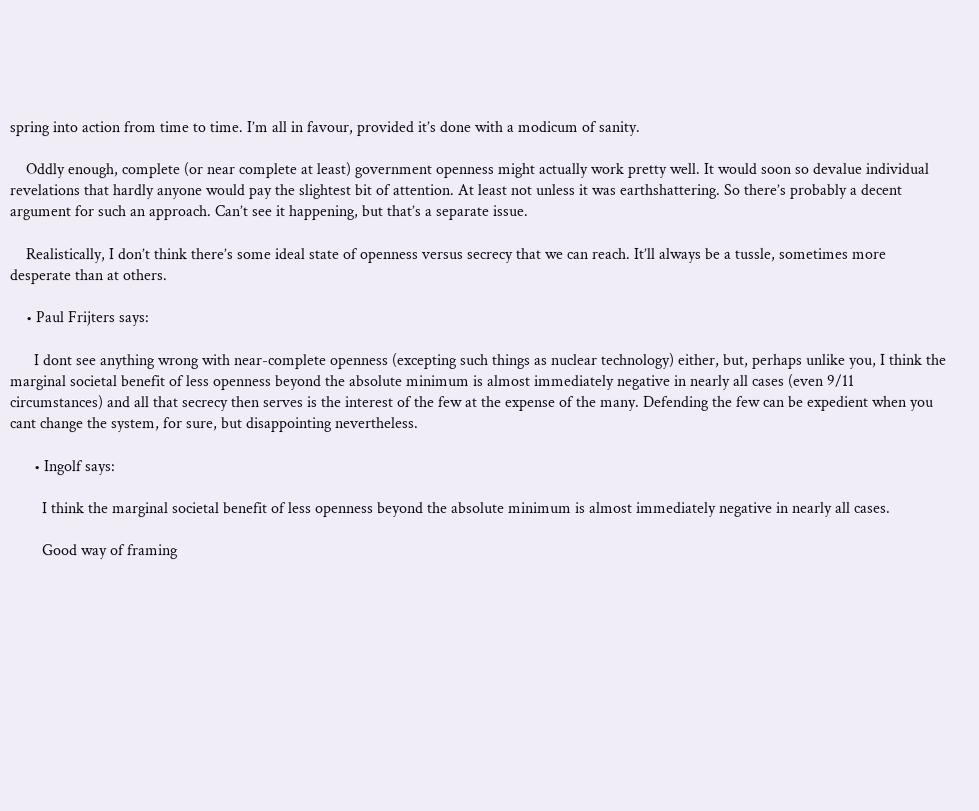spring into action from time to time. I’m all in favour, provided it’s done with a modicum of sanity.

    Oddly enough, complete (or near complete at least) government openness might actually work pretty well. It would soon so devalue individual revelations that hardly anyone would pay the slightest bit of attention. At least not unless it was earthshattering. So there’s probably a decent argument for such an approach. Can’t see it happening, but that’s a separate issue.

    Realistically, I don’t think there’s some ideal state of openness versus secrecy that we can reach. It’ll always be a tussle, sometimes more desperate than at others.

    • Paul Frijters says:

      I dont see anything wrong with near-complete openness (excepting such things as nuclear technology) either, but, perhaps unlike you, I think the marginal societal benefit of less openness beyond the absolute minimum is almost immediately negative in nearly all cases (even 9/11 circumstances) and all that secrecy then serves is the interest of the few at the expense of the many. Defending the few can be expedient when you cant change the system, for sure, but disappointing nevertheless.

      • Ingolf says:

        I think the marginal societal benefit of less openness beyond the absolute minimum is almost immediately negative in nearly all cases.

        Good way of framing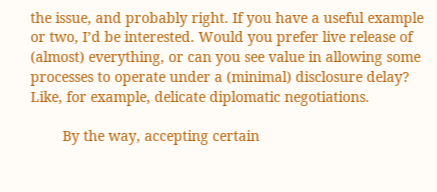the issue, and probably right. If you have a useful example or two, I’d be interested. Would you prefer live release of (almost) everything, or can you see value in allowing some processes to operate under a (minimal) disclosure delay? Like, for example, delicate diplomatic negotiations.

        By the way, accepting certain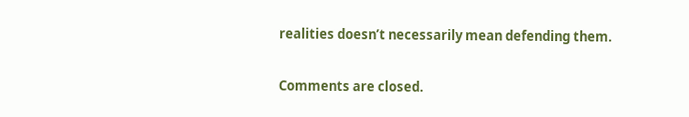realities doesn’t necessarily mean defending them.

Comments are closed.